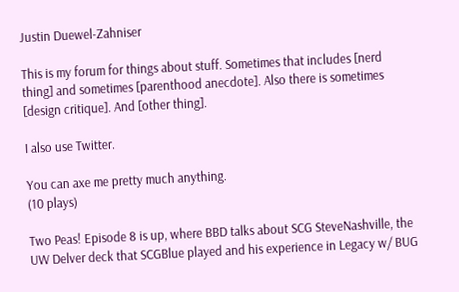Justin Duewel-Zahniser

This is my forum for things about stuff. Sometimes that includes [nerd thing] and sometimes [parenthood anecdote]. Also there is sometimes [design critique]. And [other thing].

I also use Twitter.

You can axe me pretty much anything.
(10 plays)

Two Peas! Episode 8 is up, where BBD talks about SCG SteveNashville, the UW Delver deck that SCGBlue played and his experience in Legacy w/ BUG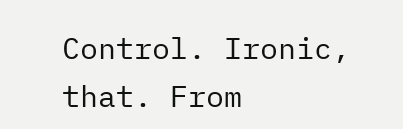Control. Ironic, that. From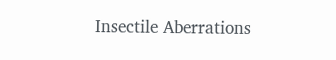Insectile Aberrations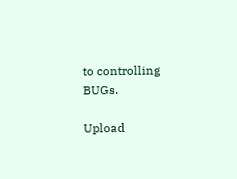to controlling BUGs.

Upload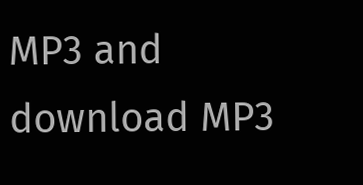MP3 and download MP3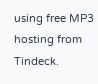using free MP3 hosting from Tindeck.